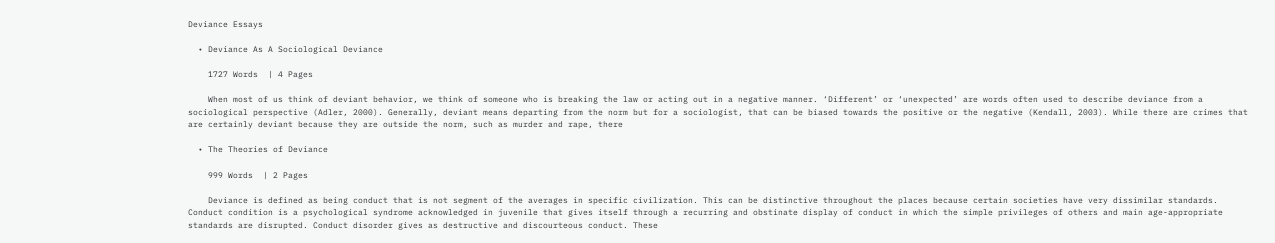Deviance Essays

  • Deviance As A Sociological Deviance

    1727 Words  | 4 Pages

    When most of us think of deviant behavior, we think of someone who is breaking the law or acting out in a negative manner. ‘Different’ or ‘unexpected’ are words often used to describe deviance from a sociological perspective (Adler, 2000). Generally, deviant means departing from the norm but for a sociologist, that can be biased towards the positive or the negative (Kendall, 2003). While there are crimes that are certainly deviant because they are outside the norm, such as murder and rape, there

  • The Theories of Deviance

    999 Words  | 2 Pages

    Deviance is defined as being conduct that is not segment of the averages in specific civilization. This can be distinctive throughout the places because certain societies have very dissimilar standards. Conduct condition is a psychological syndrome acknowledged in juvenile that gives itself through a recurring and obstinate display of conduct in which the simple privileges of others and main age-appropriate standards are disrupted. Conduct disorder gives as destructive and discourteous conduct. These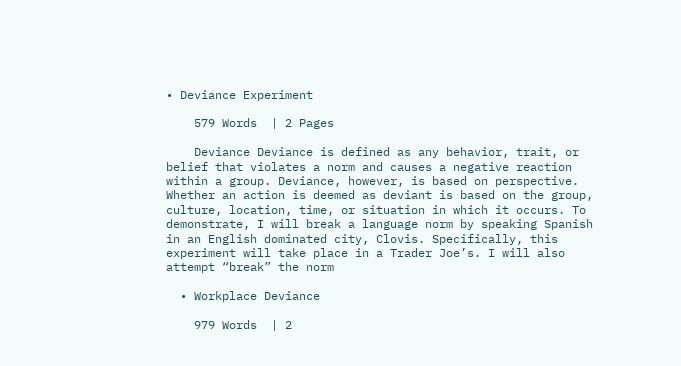• Deviance Experiment

    579 Words  | 2 Pages

    Deviance Deviance is defined as any behavior, trait, or belief that violates a norm and causes a negative reaction within a group. Deviance, however, is based on perspective. Whether an action is deemed as deviant is based on the group, culture, location, time, or situation in which it occurs. To demonstrate, I will break a language norm by speaking Spanish in an English dominated city, Clovis. Specifically, this experiment will take place in a Trader Joe’s. I will also attempt “break” the norm

  • Workplace Deviance

    979 Words  | 2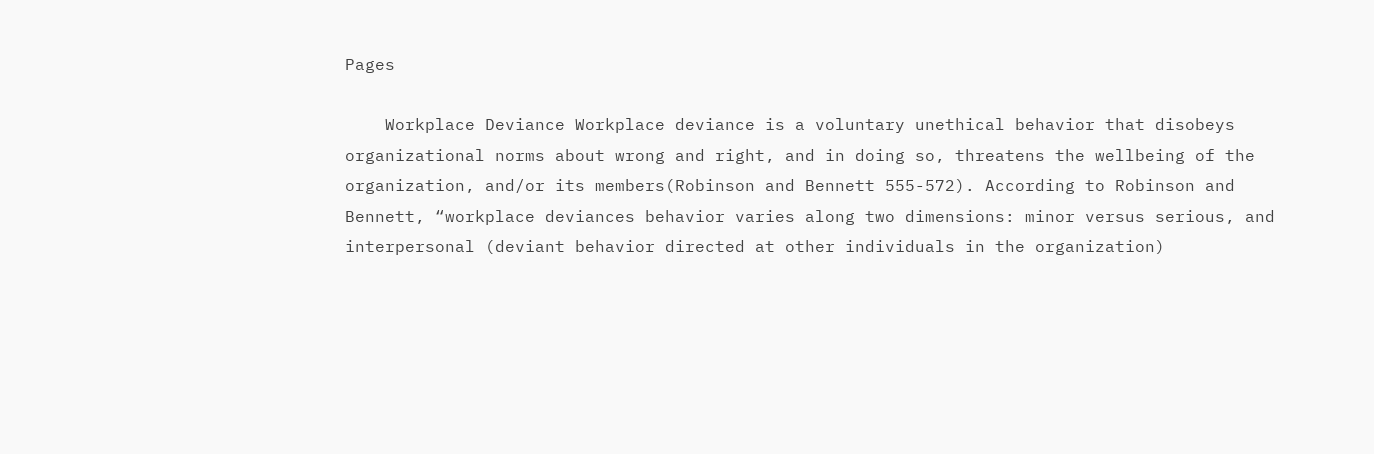Pages

    Workplace Deviance Workplace deviance is a voluntary unethical behavior that disobeys organizational norms about wrong and right, and in doing so, threatens the wellbeing of the organization, and/or its members(Robinson and Bennett 555-572). According to Robinson and Bennett, “workplace deviances behavior varies along two dimensions: minor versus serious, and interpersonal (deviant behavior directed at other individuals in the organization)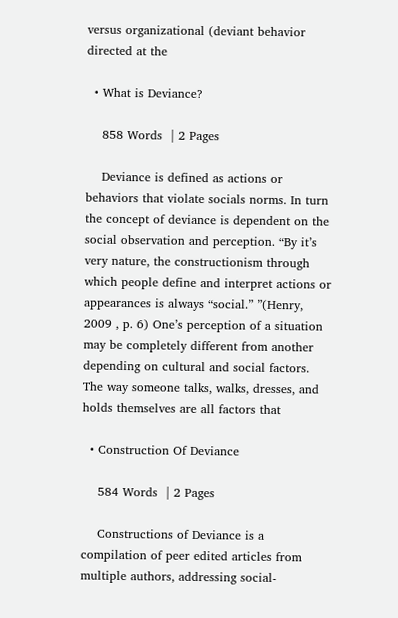versus organizational (deviant behavior directed at the

  • What is Deviance?

    858 Words  | 2 Pages

    Deviance is defined as actions or behaviors that violate socials norms. In turn the concept of deviance is dependent on the social observation and perception. “By it’s very nature, the constructionism through which people define and interpret actions or appearances is always “social.” ”(Henry, 2009 , p. 6) One’s perception of a situation may be completely different from another depending on cultural and social factors. The way someone talks, walks, dresses, and holds themselves are all factors that

  • Construction Of Deviance

    584 Words  | 2 Pages

    Constructions of Deviance is a compilation of peer edited articles from multiple authors, addressing social-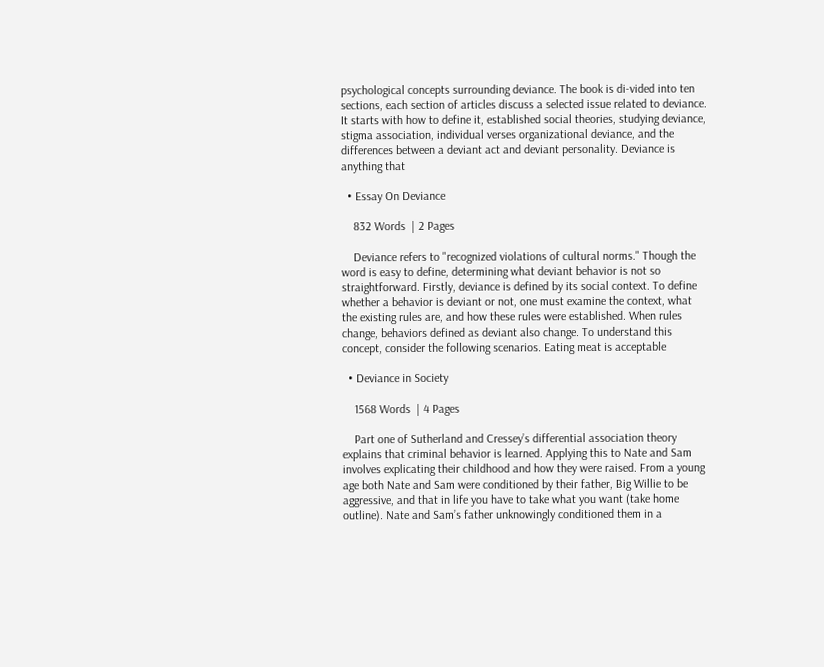psychological concepts surrounding deviance. The book is di-vided into ten sections, each section of articles discuss a selected issue related to deviance. It starts with how to define it, established social theories, studying deviance, stigma association, individual verses organizational deviance, and the differences between a deviant act and deviant personality. Deviance is anything that

  • Essay On Deviance

    832 Words  | 2 Pages

    Deviance refers to "recognized violations of cultural norms." Though the word is easy to define, determining what deviant behavior is not so straightforward. Firstly, deviance is defined by its social context. To define whether a behavior is deviant or not, one must examine the context, what the existing rules are, and how these rules were established. When rules change, behaviors defined as deviant also change. To understand this concept, consider the following scenarios. Eating meat is acceptable

  • Deviance in Society

    1568 Words  | 4 Pages

    Part one of Sutherland and Cressey’s differential association theory explains that criminal behavior is learned. Applying this to Nate and Sam involves explicating their childhood and how they were raised. From a young age both Nate and Sam were conditioned by their father, Big Willie to be aggressive, and that in life you have to take what you want (take home outline). Nate and Sam’s father unknowingly conditioned them in a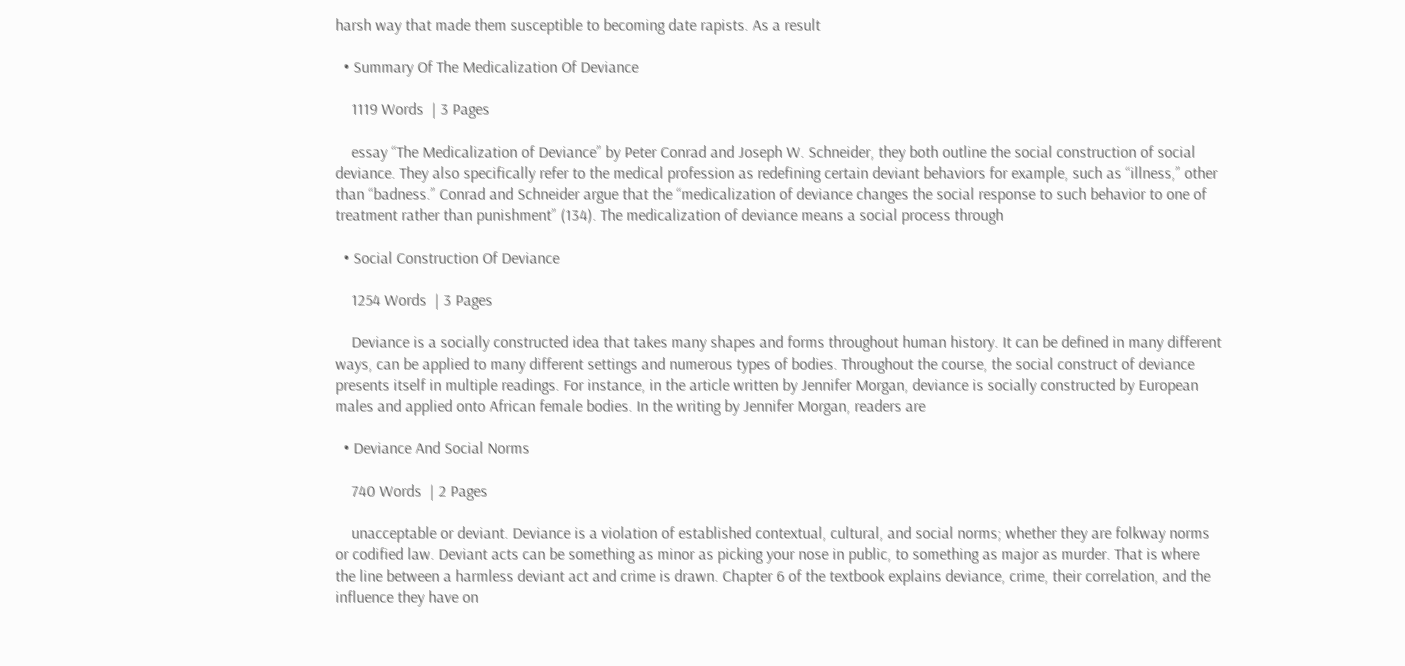harsh way that made them susceptible to becoming date rapists. As a result

  • Summary Of The Medicalization Of Deviance

    1119 Words  | 3 Pages

    essay “The Medicalization of Deviance” by Peter Conrad and Joseph W. Schneider, they both outline the social construction of social deviance. They also specifically refer to the medical profession as redefining certain deviant behaviors for example, such as “illness,” other than “badness.” Conrad and Schneider argue that the “medicalization of deviance changes the social response to such behavior to one of treatment rather than punishment” (134). The medicalization of deviance means a social process through

  • Social Construction Of Deviance

    1254 Words  | 3 Pages

    Deviance is a socially constructed idea that takes many shapes and forms throughout human history. It can be defined in many different ways, can be applied to many different settings and numerous types of bodies. Throughout the course, the social construct of deviance presents itself in multiple readings. For instance, in the article written by Jennifer Morgan, deviance is socially constructed by European males and applied onto African female bodies. In the writing by Jennifer Morgan, readers are

  • Deviance And Social Norms

    740 Words  | 2 Pages

    unacceptable or deviant. Deviance is a violation of established contextual, cultural, and social norms; whether they are folkway norms or codified law. Deviant acts can be something as minor as picking your nose in public, to something as major as murder. That is where the line between a harmless deviant act and crime is drawn. Chapter 6 of the textbook explains deviance, crime, their correlation, and the influence they have on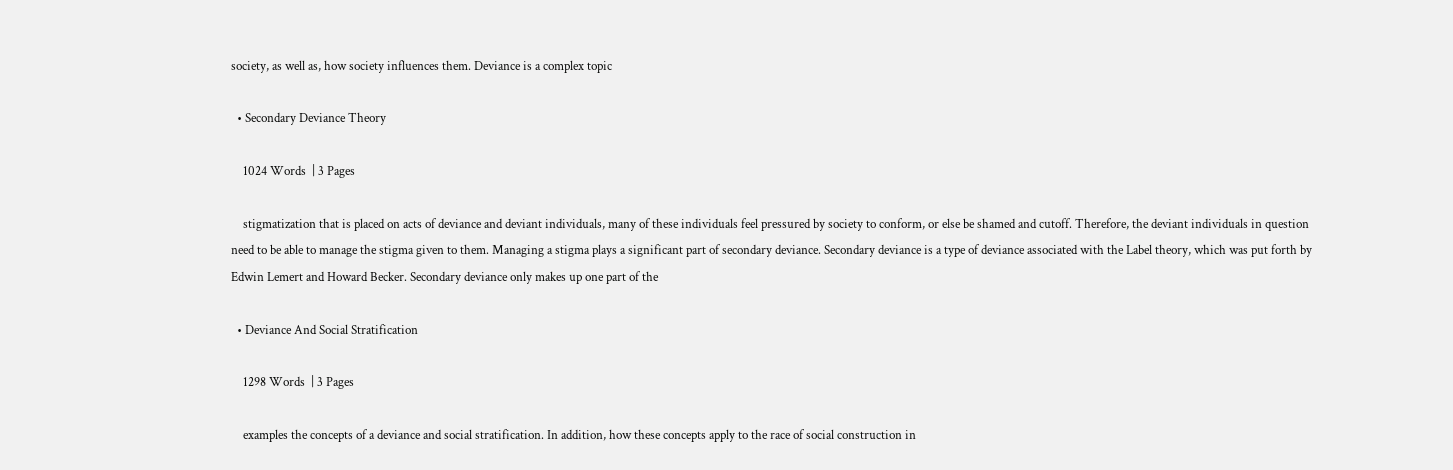society, as well as, how society influences them. Deviance is a complex topic

  • Secondary Deviance Theory

    1024 Words  | 3 Pages

    stigmatization that is placed on acts of deviance and deviant individuals, many of these individuals feel pressured by society to conform, or else be shamed and cutoff. Therefore, the deviant individuals in question need to be able to manage the stigma given to them. Managing a stigma plays a significant part of secondary deviance. Secondary deviance is a type of deviance associated with the Label theory, which was put forth by Edwin Lemert and Howard Becker. Secondary deviance only makes up one part of the

  • Deviance And Social Stratification

    1298 Words  | 3 Pages

    examples the concepts of a deviance and social stratification. In addition, how these concepts apply to the race of social construction in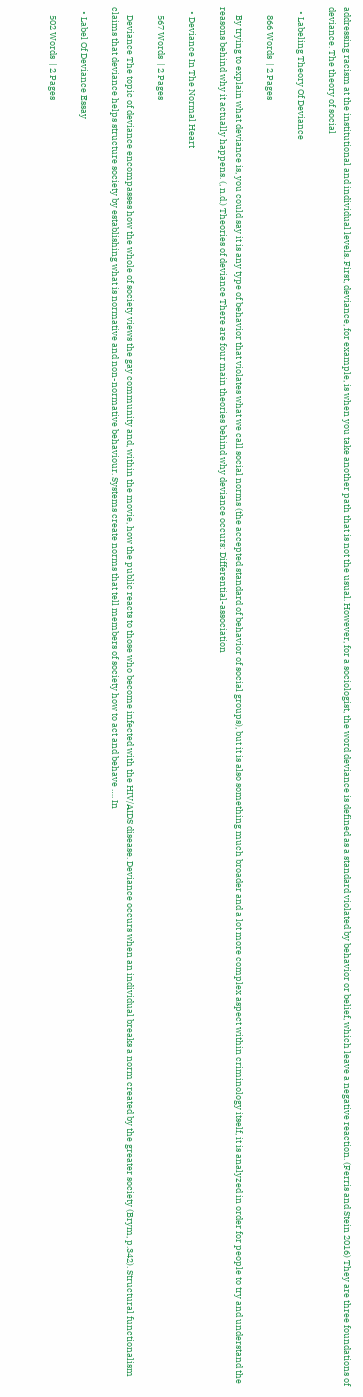addressing racism at the institutional and individual levels. First, deviance, for example, is when you take another path that is not the usual. However, for a sociologist, the word deviance is defined as a standard violated by behavior or belief, which leave a negative reaction. (Ferris and Stein 2016) They are three foundations of deviance. The theory of social

  • Labeling Theory Of Deviance

    866 Words  | 2 Pages

    By trying to explain what deviance is, you could say it is any type of behavior that violates what we call social norms (the accepted standard of behavior of social groups), but it is also something much broader and a lot more complex aspect within criminology itself, it is analyzed in order for people to try and understand the reasons behind why it actually happens. (, n.d.) Theories of deviance There are four main theories behind why deviance occurs: Differential-association

  • Deviance In The Normal Heart

    567 Words  | 2 Pages

    Deviance The topic of deviance encompasses how the whole of society views the gay community and, within the movie, how the public reacts to those who become infected with the HIV/AIDS disease. Deviance occurs when an individual breaks a norm created by the greater society (Brym, p.342). Structural functionalism claims that deviance helps structure society by establishing what is normative and non-normative behaviour. Systems create norms that tell members of society how to act and behave …. In

  • Label Of Deviance Essay

    502 Words  | 2 Pages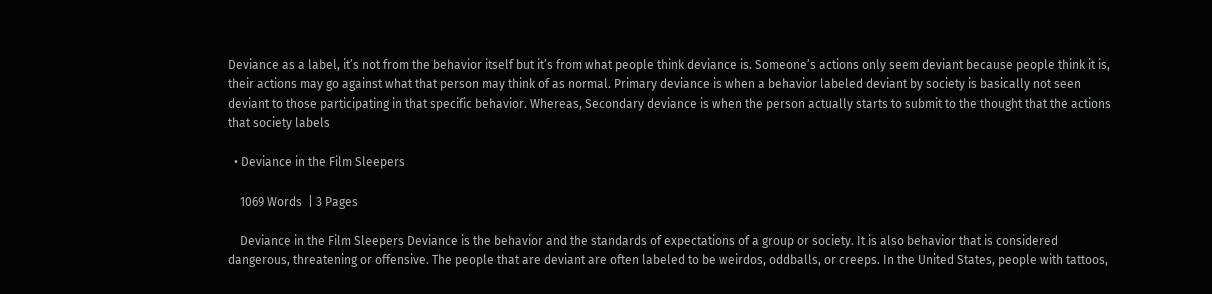Deviance as a label, it’s not from the behavior itself but it’s from what people think deviance is. Someone’s actions only seem deviant because people think it is, their actions may go against what that person may think of as normal. Primary deviance is when a behavior labeled deviant by society is basically not seen deviant to those participating in that specific behavior. Whereas, Secondary deviance is when the person actually starts to submit to the thought that the actions that society labels

  • Deviance in the Film Sleepers

    1069 Words  | 3 Pages

    Deviance in the Film Sleepers Deviance is the behavior and the standards of expectations of a group or society. It is also behavior that is considered dangerous, threatening or offensive. The people that are deviant are often labeled to be weirdos, oddballs, or creeps. In the United States, people with tattoos,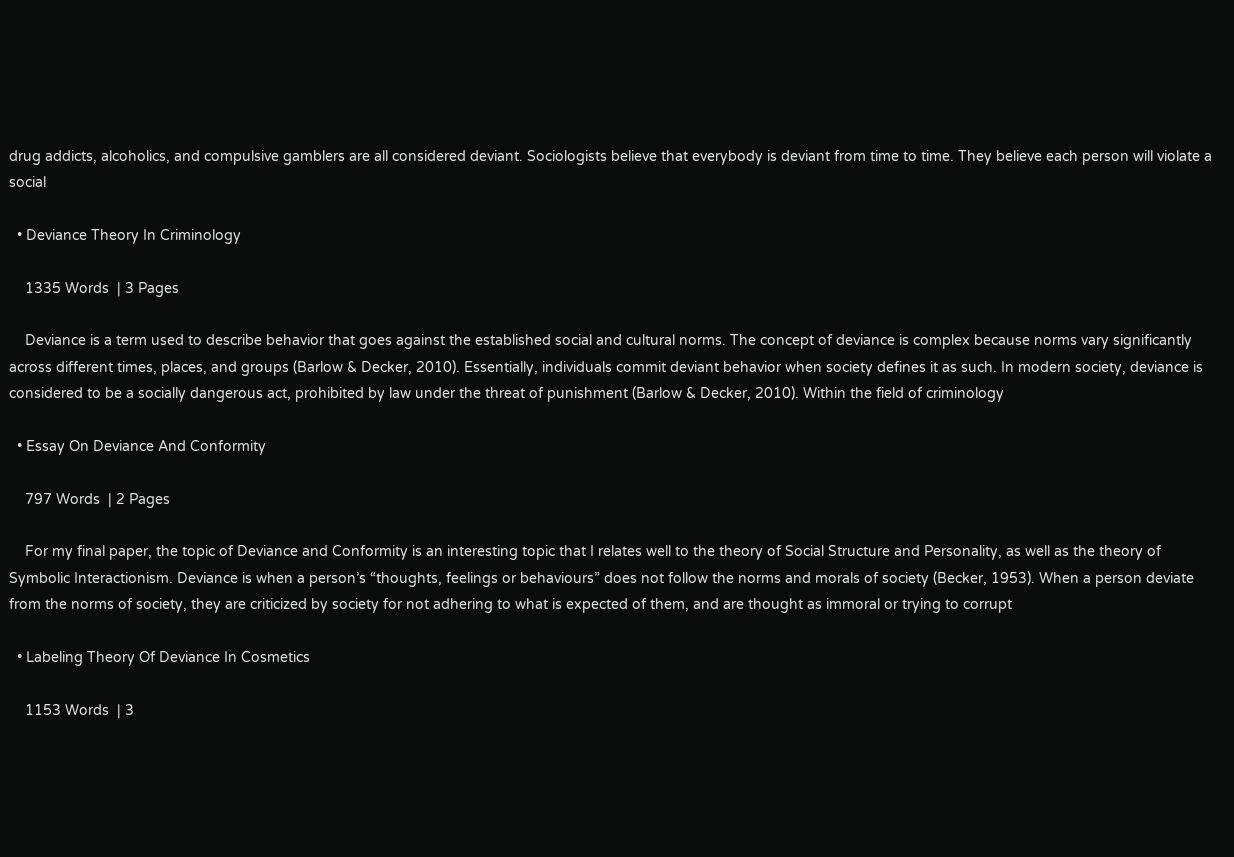drug addicts, alcoholics, and compulsive gamblers are all considered deviant. Sociologists believe that everybody is deviant from time to time. They believe each person will violate a social

  • Deviance Theory In Criminology

    1335 Words  | 3 Pages

    Deviance is a term used to describe behavior that goes against the established social and cultural norms. The concept of deviance is complex because norms vary significantly across different times, places, and groups (Barlow & Decker, 2010). Essentially, individuals commit deviant behavior when society defines it as such. In modern society, deviance is considered to be a socially dangerous act, prohibited by law under the threat of punishment (Barlow & Decker, 2010). Within the field of criminology

  • Essay On Deviance And Conformity

    797 Words  | 2 Pages

    For my final paper, the topic of Deviance and Conformity is an interesting topic that I relates well to the theory of Social Structure and Personality, as well as the theory of Symbolic Interactionism. Deviance is when a person’s “thoughts, feelings or behaviours” does not follow the norms and morals of society (Becker, 1953). When a person deviate from the norms of society, they are criticized by society for not adhering to what is expected of them, and are thought as immoral or trying to corrupt

  • Labeling Theory Of Deviance In Cosmetics

    1153 Words  | 3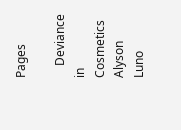Pages

    Deviance in Cosmetics Alyson Luno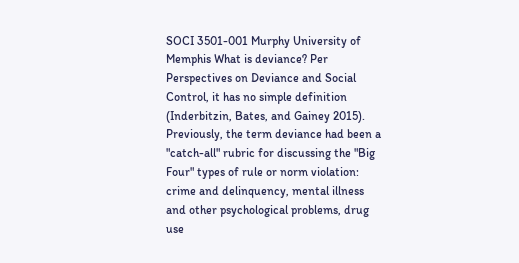SOCI 3501-001 Murphy University of Memphis What is deviance? Per Perspectives on Deviance and Social Control, it has no simple definition (Inderbitzin, Bates, and Gainey 2015). Previously, the term deviance had been a "catch-all" rubric for discussing the "Big Four" types of rule or norm violation: crime and delinquency, mental illness and other psychological problems, drug use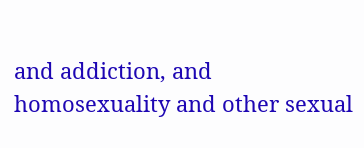and addiction, and homosexuality and other sexual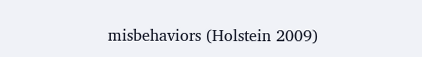misbehaviors (Holstein 2009)